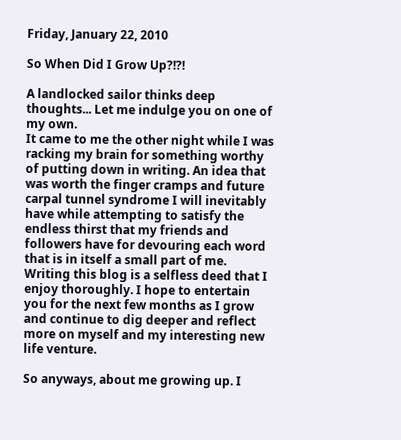Friday, January 22, 2010

So When Did I Grow Up?!?!

A landlocked sailor thinks deep thoughts... Let me indulge you on one of my own.
It came to me the other night while I was racking my brain for something worthy of putting down in writing. An idea that was worth the finger cramps and future carpal tunnel syndrome I will inevitably have while attempting to satisfy the endless thirst that my friends and followers have for devouring each word that is in itself a small part of me. Writing this blog is a selfless deed that I enjoy thoroughly. I hope to entertain you for the next few months as I grow and continue to dig deeper and reflect more on myself and my interesting new life venture.

So anyways, about me growing up. I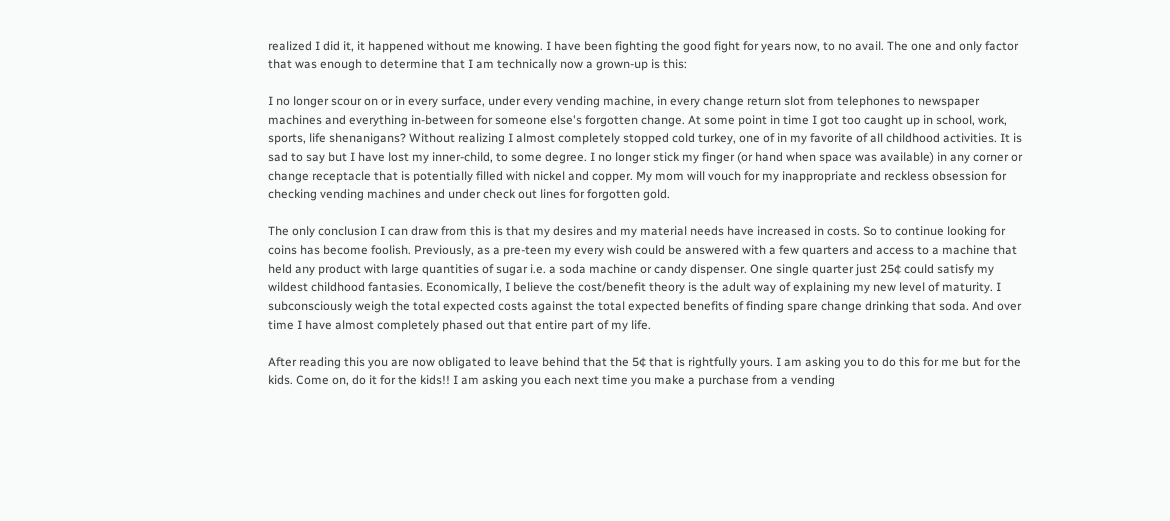realized I did it, it happened without me knowing. I have been fighting the good fight for years now, to no avail. The one and only factor that was enough to determine that I am technically now a grown-up is this:

I no longer scour on or in every surface, under every vending machine, in every change return slot from telephones to newspaper machines and everything in-between for someone else's forgotten change. At some point in time I got too caught up in school, work, sports, life shenanigans? Without realizing I almost completely stopped cold turkey, one of in my favorite of all childhood activities. It is sad to say but I have lost my inner-child, to some degree. I no longer stick my finger (or hand when space was available) in any corner or change receptacle that is potentially filled with nickel and copper. My mom will vouch for my inappropriate and reckless obsession for checking vending machines and under check out lines for forgotten gold.

The only conclusion I can draw from this is that my desires and my material needs have increased in costs. So to continue looking for coins has become foolish. Previously, as a pre-teen my every wish could be answered with a few quarters and access to a machine that held any product with large quantities of sugar i.e. a soda machine or candy dispenser. One single quarter just 25¢ could satisfy my wildest childhood fantasies. Economically, I believe the cost/benefit theory is the adult way of explaining my new level of maturity. I subconsciously weigh the total expected costs against the total expected benefits of finding spare change drinking that soda. And over time I have almost completely phased out that entire part of my life.

After reading this you are now obligated to leave behind that the 5¢ that is rightfully yours. I am asking you to do this for me but for the kids. Come on, do it for the kids!! I am asking you each next time you make a purchase from a vending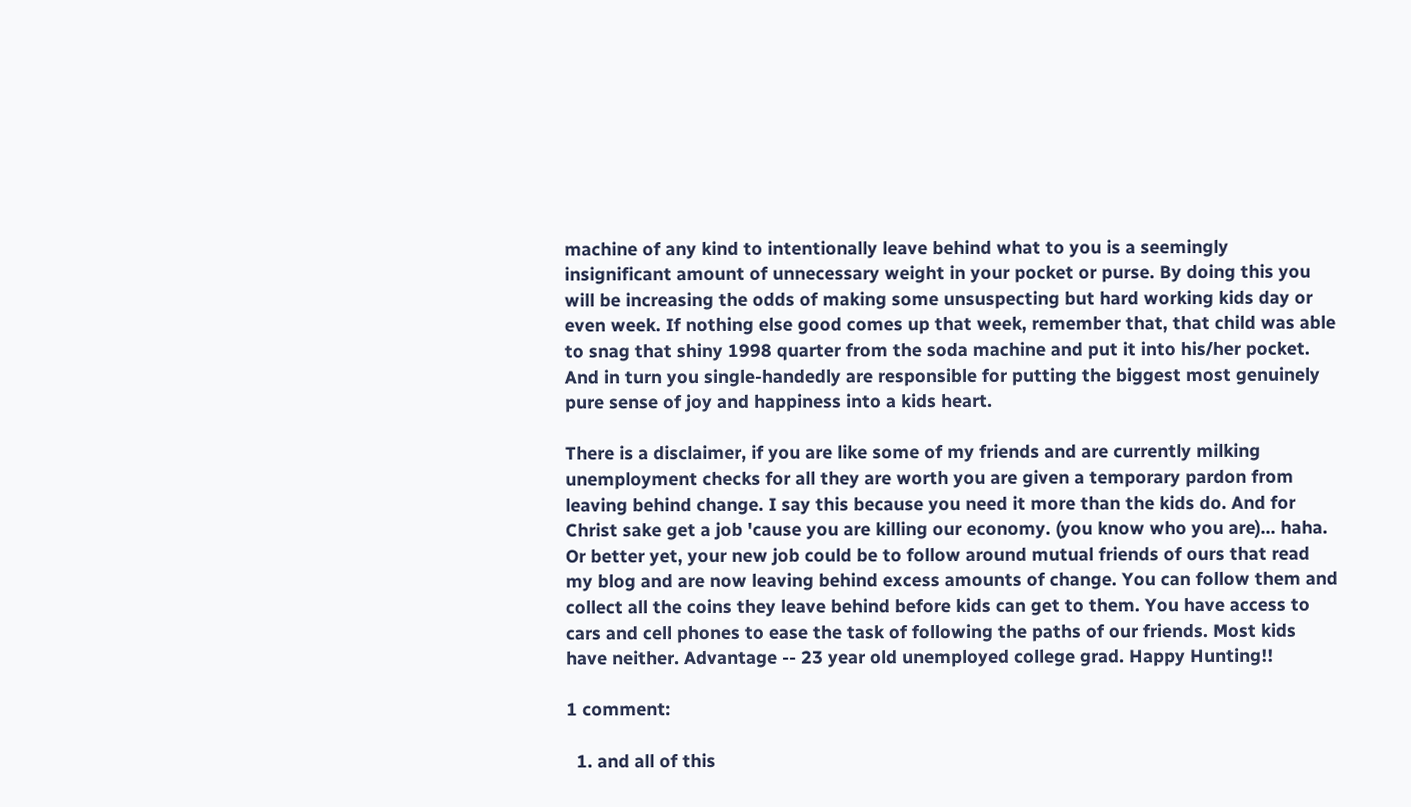machine of any kind to intentionally leave behind what to you is a seemingly insignificant amount of unnecessary weight in your pocket or purse. By doing this you will be increasing the odds of making some unsuspecting but hard working kids day or even week. If nothing else good comes up that week, remember that, that child was able to snag that shiny 1998 quarter from the soda machine and put it into his/her pocket. And in turn you single-handedly are responsible for putting the biggest most genuinely pure sense of joy and happiness into a kids heart.

There is a disclaimer, if you are like some of my friends and are currently milking unemployment checks for all they are worth you are given a temporary pardon from leaving behind change. I say this because you need it more than the kids do. And for Christ sake get a job 'cause you are killing our economy. (you know who you are)... haha. Or better yet, your new job could be to follow around mutual friends of ours that read my blog and are now leaving behind excess amounts of change. You can follow them and collect all the coins they leave behind before kids can get to them. You have access to cars and cell phones to ease the task of following the paths of our friends. Most kids have neither. Advantage -- 23 year old unemployed college grad. Happy Hunting!!

1 comment:

  1. and all of this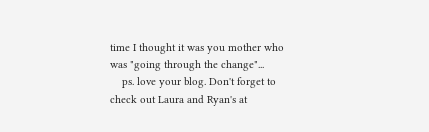time I thought it was you mother who was "going through the change"...
    ps. love your blog. Don't forget to check out Laura and Ryan's at